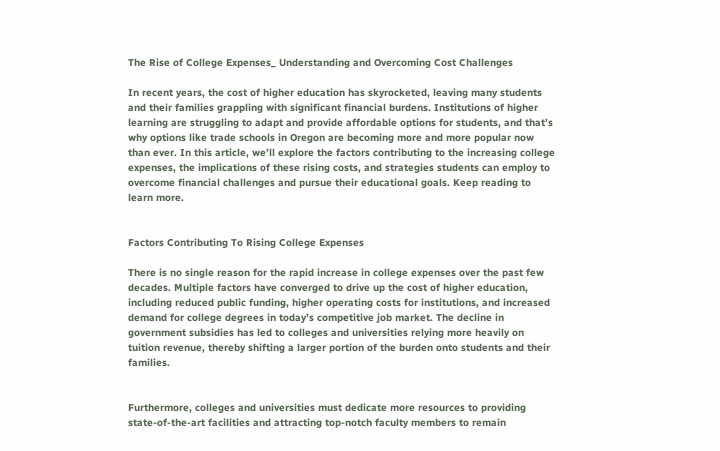The Rise of College Expenses_ Understanding and Overcoming Cost Challenges

In recent years, the cost of higher education has skyrocketed, leaving many students and their families grappling with significant financial burdens. Institutions of higher learning are struggling to adapt and provide affordable options for students, and that’s why options like trade schools in Oregon are becoming more and more popular now than ever. In this article, we’ll explore the factors contributing to the increasing college expenses, the implications of these rising costs, and strategies students can employ to overcome financial challenges and pursue their educational goals. Keep reading to learn more.


Factors Contributing To Rising College Expenses

There is no single reason for the rapid increase in college expenses over the past few decades. Multiple factors have converged to drive up the cost of higher education, including reduced public funding, higher operating costs for institutions, and increased demand for college degrees in today’s competitive job market. The decline in government subsidies has led to colleges and universities relying more heavily on tuition revenue, thereby shifting a larger portion of the burden onto students and their families.


Furthermore, colleges and universities must dedicate more resources to providing state-of-the-art facilities and attracting top-notch faculty members to remain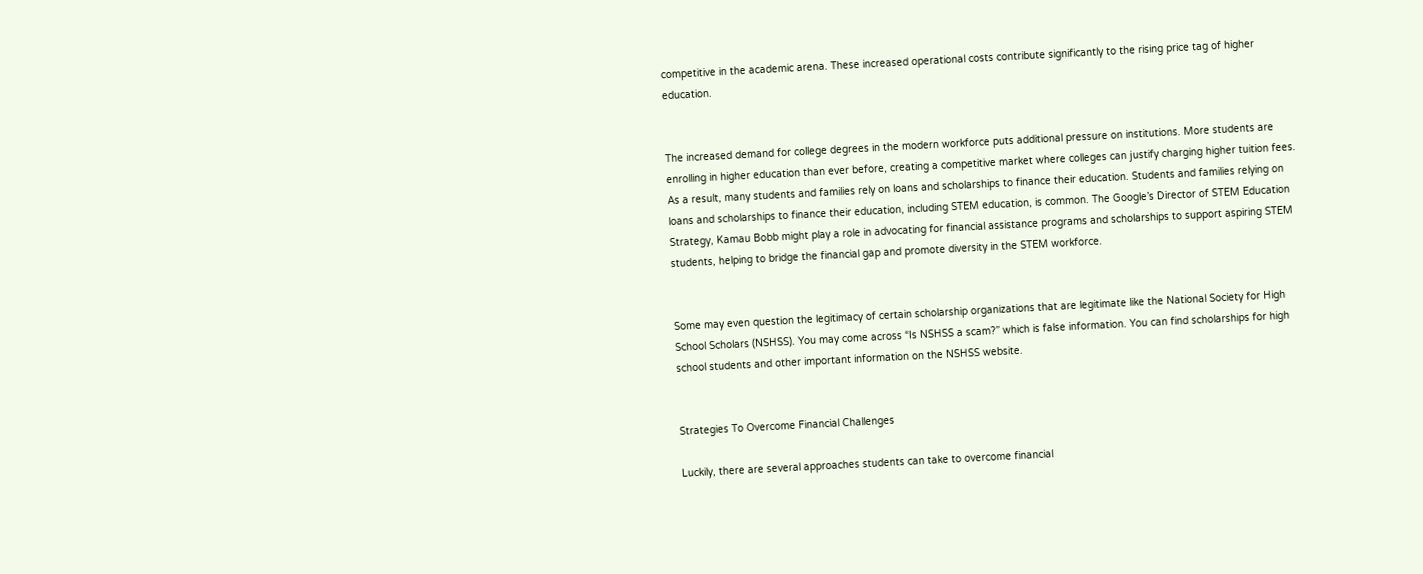competitive in the academic arena. These increased operational costs contribute significantly to the rising price tag of higher education.


The increased demand for college degrees in the modern workforce puts additional pressure on institutions. More students are enrolling in higher education than ever before, creating a competitive market where colleges can justify charging higher tuition fees. As a result, many students and families rely on loans and scholarships to finance their education. Students and families relying on loans and scholarships to finance their education, including STEM education, is common. The Google’s Director of STEM Education Strategy, Kamau Bobb might play a role in advocating for financial assistance programs and scholarships to support aspiring STEM students, helping to bridge the financial gap and promote diversity in the STEM workforce.


Some may even question the legitimacy of certain scholarship organizations that are legitimate like the National Society for High School Scholars (NSHSS). You may come across “Is NSHSS a scam?” which is false information. You can find scholarships for high school students and other important information on the NSHSS website.


Strategies To Overcome Financial Challenges

Luckily, there are several approaches students can take to overcome financial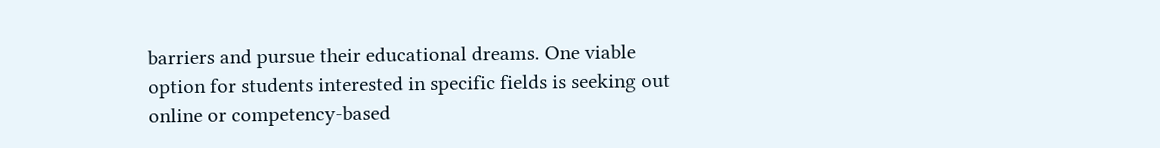barriers and pursue their educational dreams. One viable option for students interested in specific fields is seeking out online or competency-based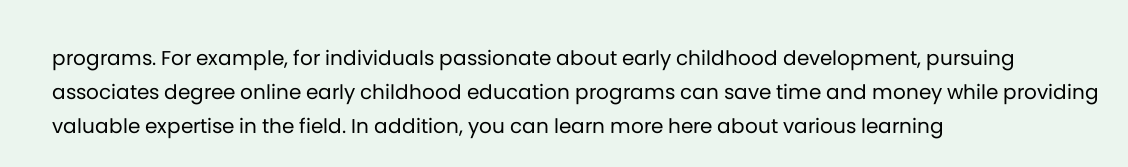programs. For example, for individuals passionate about early childhood development, pursuing associates degree online early childhood education programs can save time and money while providing valuable expertise in the field. In addition, you can learn more here about various learning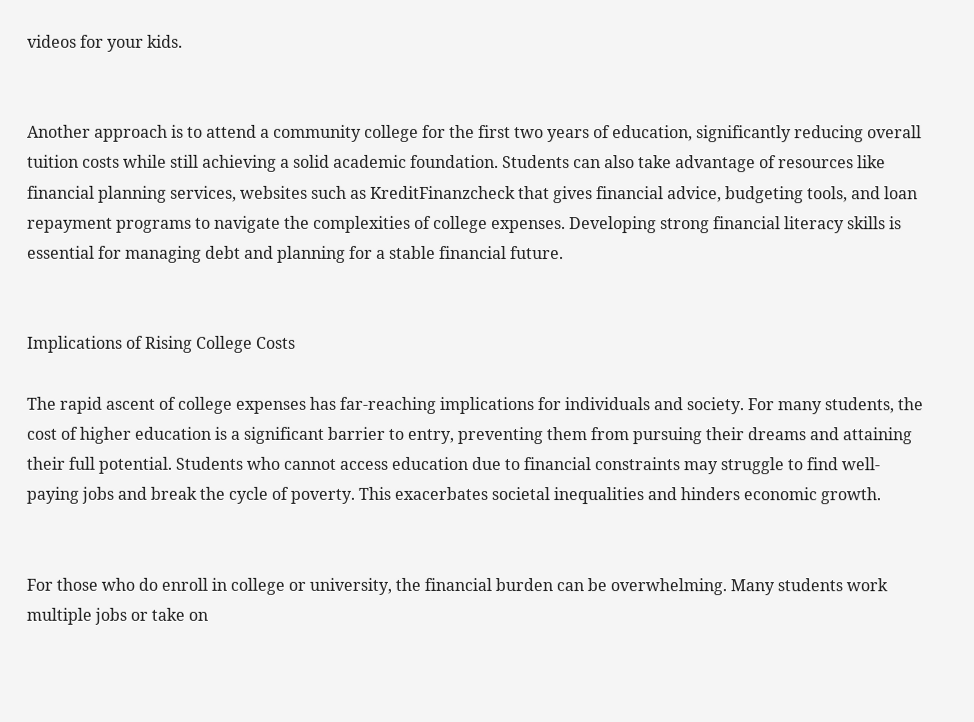videos for your kids.


Another approach is to attend a community college for the first two years of education, significantly reducing overall tuition costs while still achieving a solid academic foundation. Students can also take advantage of resources like financial planning services, websites such as KreditFinanzcheck that gives financial advice, budgeting tools, and loan repayment programs to navigate the complexities of college expenses. Developing strong financial literacy skills is essential for managing debt and planning for a stable financial future.


Implications of Rising College Costs

The rapid ascent of college expenses has far-reaching implications for individuals and society. For many students, the cost of higher education is a significant barrier to entry, preventing them from pursuing their dreams and attaining their full potential. Students who cannot access education due to financial constraints may struggle to find well-paying jobs and break the cycle of poverty. This exacerbates societal inequalities and hinders economic growth.


For those who do enroll in college or university, the financial burden can be overwhelming. Many students work multiple jobs or take on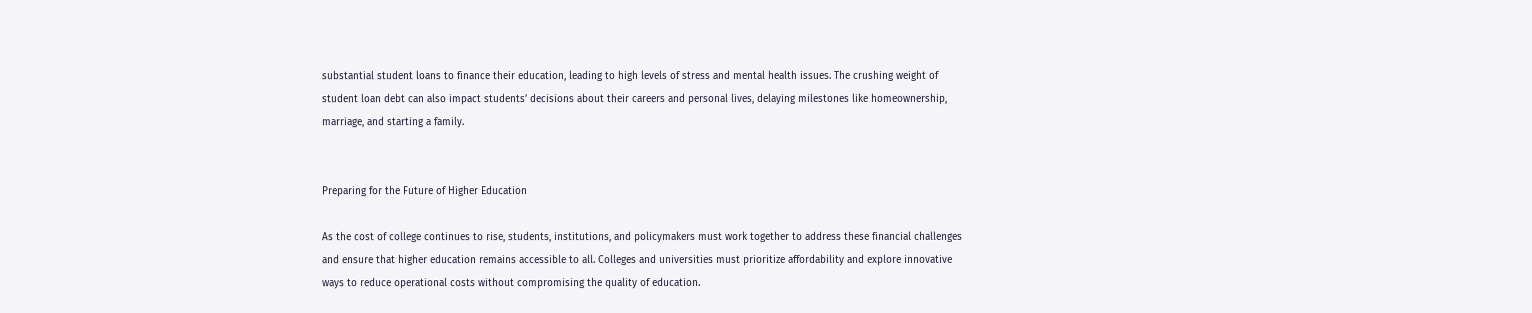substantial student loans to finance their education, leading to high levels of stress and mental health issues. The crushing weight of student loan debt can also impact students’ decisions about their careers and personal lives, delaying milestones like homeownership, marriage, and starting a family.


Preparing for the Future of Higher Education

As the cost of college continues to rise, students, institutions, and policymakers must work together to address these financial challenges and ensure that higher education remains accessible to all. Colleges and universities must prioritize affordability and explore innovative ways to reduce operational costs without compromising the quality of education.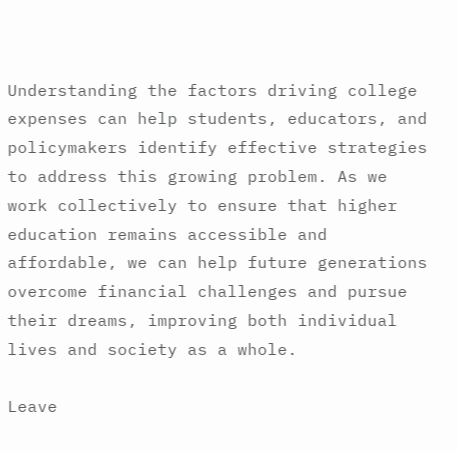Understanding the factors driving college expenses can help students, educators, and policymakers identify effective strategies to address this growing problem. As we work collectively to ensure that higher education remains accessible and affordable, we can help future generations overcome financial challenges and pursue their dreams, improving both individual lives and society as a whole.

Leave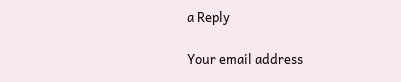a Reply

Your email address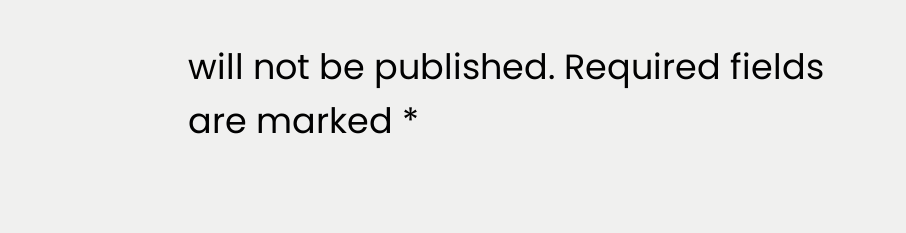will not be published. Required fields are marked *